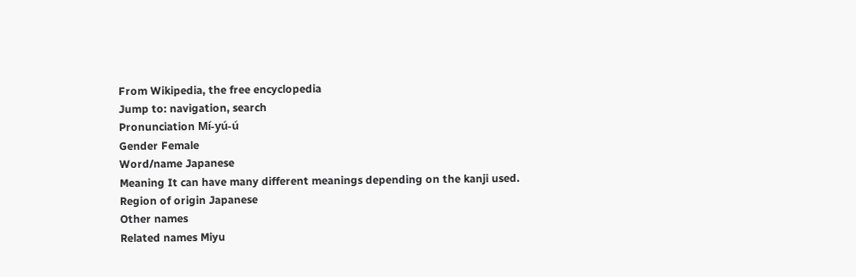From Wikipedia, the free encyclopedia
Jump to: navigation, search
Pronunciation Mí-yú-ú
Gender Female
Word/name Japanese
Meaning It can have many different meanings depending on the kanji used.
Region of origin Japanese
Other names
Related names Miyu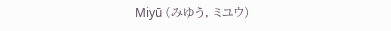Miyū (みゆう, ミユウ)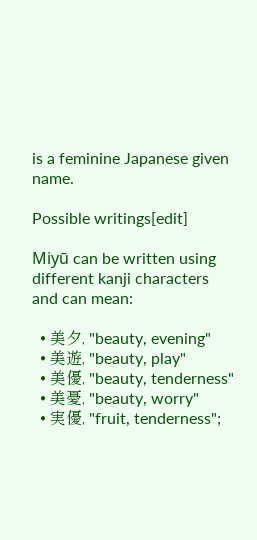is a feminine Japanese given name.

Possible writings[edit]

Miyū can be written using different kanji characters and can mean:

  • 美夕, "beauty, evening"
  • 美遊, "beauty, play"
  • 美優, "beauty, tenderness"
  • 美憂, "beauty, worry"
  • 実優, "fruit, tenderness";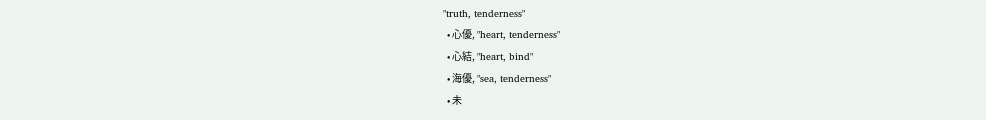"truth, tenderness"
  • 心優, "heart, tenderness"
  • 心結, "heart, bind"
  • 海優, "sea, tenderness"
  • 未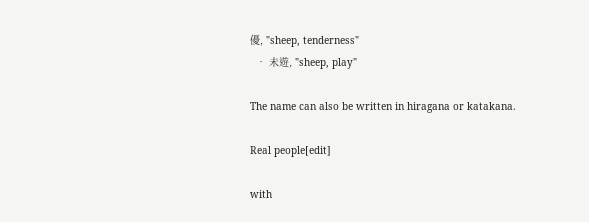優, "sheep, tenderness"
  • 未遊, "sheep, play"

The name can also be written in hiragana or katakana.

Real people[edit]

with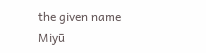the given name Miyū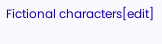Fictional characters[edit]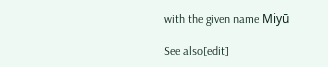with the given name Miyū

See also[edit]